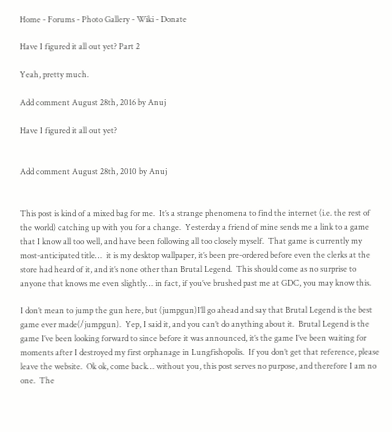Home - Forums - Photo Gallery - Wiki - Donate

Have I figured it all out yet? Part 2

Yeah, pretty much.

Add comment August 28th, 2016 by Anuj

Have I figured it all out yet?


Add comment August 28th, 2010 by Anuj


This post is kind of a mixed bag for me.  It’s a strange phenomena to find the internet (i.e. the rest of the world) catching up with you for a change.  Yesterday a friend of mine sends me a link to a game that I know all too well, and have been following all too closely myself.  That game is currently my most-anticipated title…  it is my desktop wallpaper, it’s been pre-ordered before even the clerks at the store had heard of it, and it’s none other than Brutal Legend.  This should come as no surprise to anyone that knows me even slightly… in fact, if you’ve brushed past me at GDC, you may know this.

I don’t mean to jump the gun here, but (jumpgun)I’ll go ahead and say that Brutal Legend is the best game ever made(/jumpgun).  Yep, I said it, and you can’t do anything about it.  Brutal Legend is the game I’ve been looking forward to since before it was announced, it’s the game I’ve been waiting for moments after I destroyed my first orphanage in Lungfishopolis.  If you don’t get that reference, please leave the website.  Ok ok, come back… without you, this post serves no purpose, and therefore I am no one.  The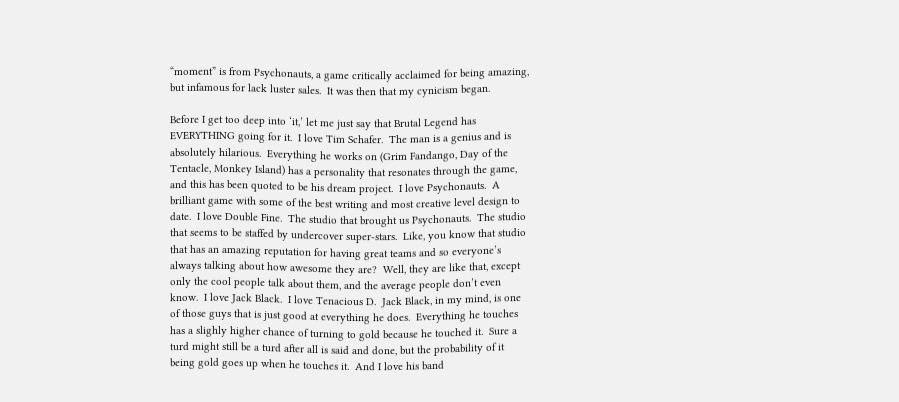“moment” is from Psychonauts, a game critically acclaimed for being amazing, but infamous for lack luster sales.  It was then that my cynicism began.

Before I get too deep into ‘it,’ let me just say that Brutal Legend has EVERYTHING going for it.  I love Tim Schafer.  The man is a genius and is absolutely hilarious.  Everything he works on (Grim Fandango, Day of the Tentacle, Monkey Island) has a personality that resonates through the game, and this has been quoted to be his dream project.  I love Psychonauts.  A brilliant game with some of the best writing and most creative level design to date.  I love Double Fine.  The studio that brought us Psychonauts.  The studio that seems to be staffed by undercover super-stars.  Like, you know that studio that has an amazing reputation for having great teams and so everyone’s always talking about how awesome they are?  Well, they are like that, except only the cool people talk about them, and the average people don’t even know.  I love Jack Black.  I love Tenacious D.  Jack Black, in my mind, is one of those guys that is just good at everything he does.  Everything he touches has a slighly higher chance of turning to gold because he touched it.  Sure a turd might still be a turd after all is said and done, but the probability of it being gold goes up when he touches it.  And I love his band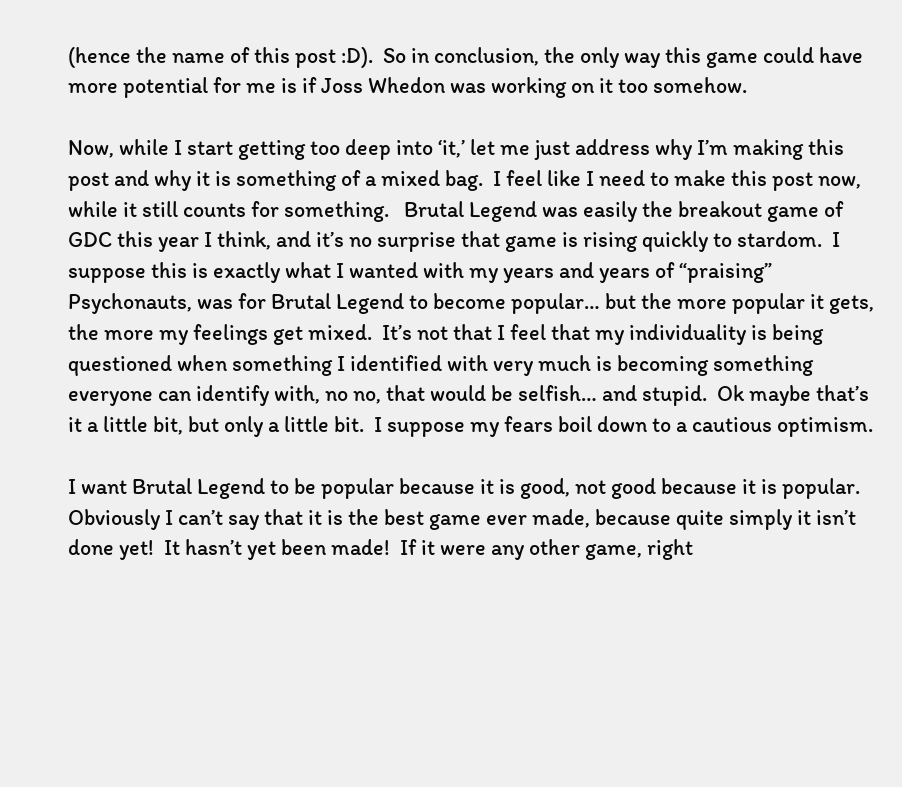(hence the name of this post :D).  So in conclusion, the only way this game could have more potential for me is if Joss Whedon was working on it too somehow.

Now, while I start getting too deep into ‘it,’ let me just address why I’m making this post and why it is something of a mixed bag.  I feel like I need to make this post now, while it still counts for something.   Brutal Legend was easily the breakout game of GDC this year I think, and it’s no surprise that game is rising quickly to stardom.  I suppose this is exactly what I wanted with my years and years of “praising” Psychonauts, was for Brutal Legend to become popular… but the more popular it gets, the more my feelings get mixed.  It’s not that I feel that my individuality is being questioned when something I identified with very much is becoming something everyone can identify with, no no, that would be selfish… and stupid.  Ok maybe that’s it a little bit, but only a little bit.  I suppose my fears boil down to a cautious optimism.

I want Brutal Legend to be popular because it is good, not good because it is popular. Obviously I can’t say that it is the best game ever made, because quite simply it isn’t done yet!  It hasn’t yet been made!  If it were any other game, right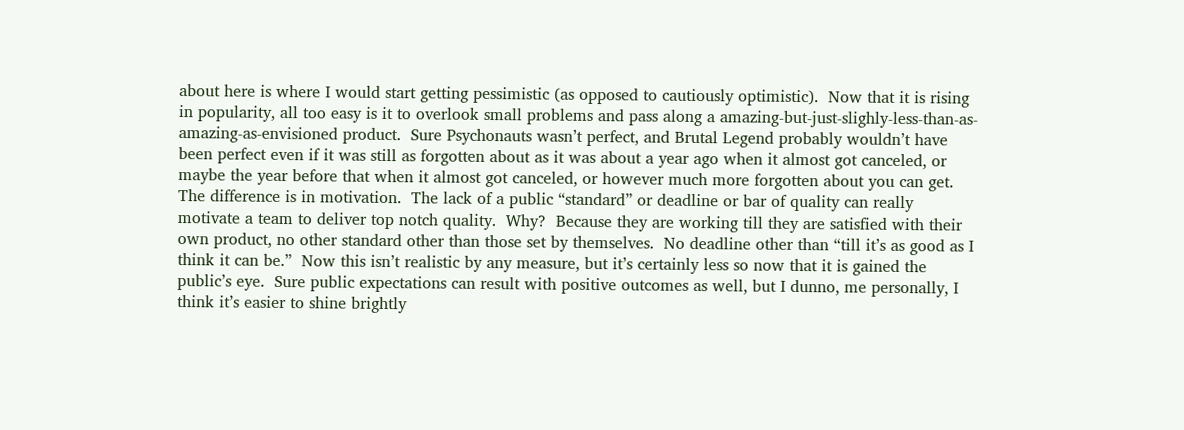about here is where I would start getting pessimistic (as opposed to cautiously optimistic).  Now that it is rising in popularity, all too easy is it to overlook small problems and pass along a amazing-but-just-slighly-less-than-as-amazing-as-envisioned product.  Sure Psychonauts wasn’t perfect, and Brutal Legend probably wouldn’t have been perfect even if it was still as forgotten about as it was about a year ago when it almost got canceled, or maybe the year before that when it almost got canceled, or however much more forgotten about you can get.  The difference is in motivation.  The lack of a public “standard” or deadline or bar of quality can really motivate a team to deliver top notch quality.  Why?  Because they are working till they are satisfied with their own product, no other standard other than those set by themselves.  No deadline other than “till it’s as good as I think it can be.”  Now this isn’t realistic by any measure, but it’s certainly less so now that it is gained the public’s eye.  Sure public expectations can result with positive outcomes as well, but I dunno, me personally, I think it’s easier to shine brightly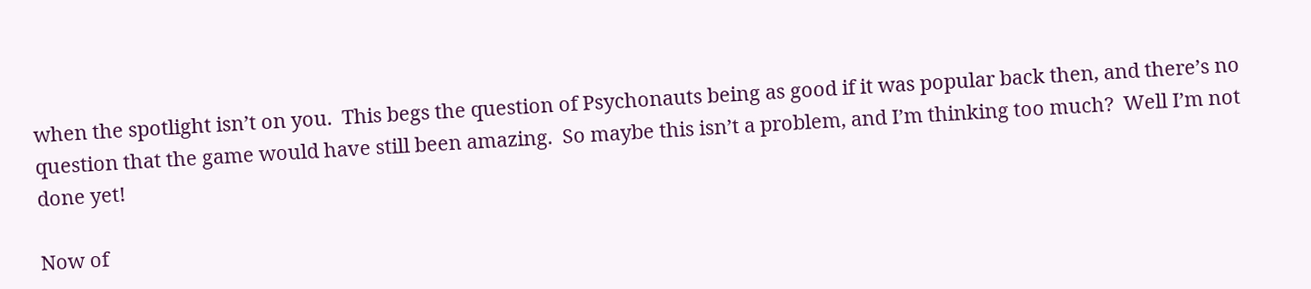when the spotlight isn’t on you.  This begs the question of Psychonauts being as good if it was popular back then, and there’s no question that the game would have still been amazing.  So maybe this isn’t a problem, and I’m thinking too much?  Well I’m not done yet!

Now of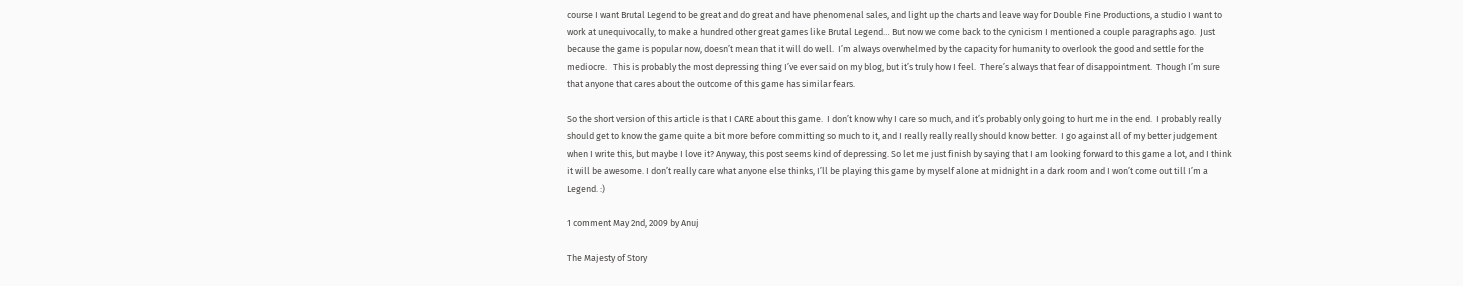course I want Brutal Legend to be great and do great and have phenomenal sales, and light up the charts and leave way for Double Fine Productions, a studio I want to work at unequivocally, to make a hundred other great games like Brutal Legend… But now we come back to the cynicism I mentioned a couple paragraphs ago.  Just because the game is popular now, doesn’t mean that it will do well.  I’m always overwhelmed by the capacity for humanity to overlook the good and settle for the mediocre.   This is probably the most depressing thing I’ve ever said on my blog, but it’s truly how I feel.  There’s always that fear of disappointment.  Though I’m sure that anyone that cares about the outcome of this game has similar fears.

So the short version of this article is that I CARE about this game.  I don’t know why I care so much, and it’s probably only going to hurt me in the end.  I probably really should get to know the game quite a bit more before committing so much to it, and I really really really should know better.  I go against all of my better judgement when I write this, but maybe I love it? Anyway, this post seems kind of depressing. So let me just finish by saying that I am looking forward to this game a lot, and I think it will be awesome. I don’t really care what anyone else thinks, I’ll be playing this game by myself alone at midnight in a dark room and I won’t come out till I’m a Legend. :)

1 comment May 2nd, 2009 by Anuj

The Majesty of Story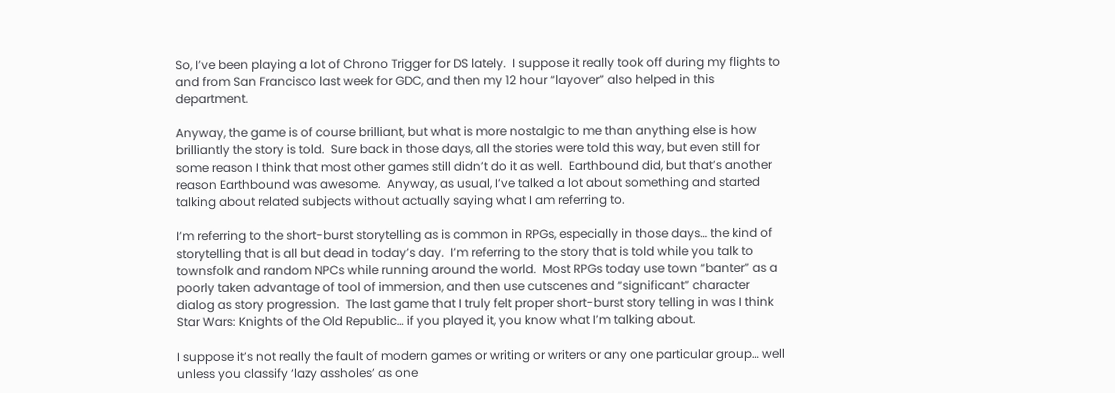So, I’ve been playing a lot of Chrono Trigger for DS lately.  I suppose it really took off during my flights to and from San Francisco last week for GDC, and then my 12 hour “layover” also helped in this department.

Anyway, the game is of course brilliant, but what is more nostalgic to me than anything else is how brilliantly the story is told.  Sure back in those days, all the stories were told this way, but even still for some reason I think that most other games still didn’t do it as well.  Earthbound did, but that’s another reason Earthbound was awesome.  Anyway, as usual, I’ve talked a lot about something and started talking about related subjects without actually saying what I am referring to.

I’m referring to the short-burst storytelling as is common in RPGs, especially in those days… the kind of storytelling that is all but dead in today’s day.  I’m referring to the story that is told while you talk to townsfolk and random NPCs while running around the world.  Most RPGs today use town “banter” as a poorly taken advantage of tool of immersion, and then use cutscenes and “significant” character dialog as story progression.  The last game that I truly felt proper short-burst story telling in was I think Star Wars: Knights of the Old Republic… if you played it, you know what I’m talking about.

I suppose it’s not really the fault of modern games or writing or writers or any one particular group… well unless you classify ‘lazy assholes’ as one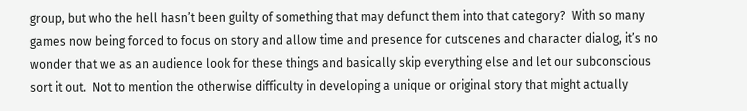group, but who the hell hasn’t been guilty of something that may defunct them into that category?  With so many games now being forced to focus on story and allow time and presence for cutscenes and character dialog, it’s no wonder that we as an audience look for these things and basically skip everything else and let our subconscious sort it out.  Not to mention the otherwise difficulty in developing a unique or original story that might actually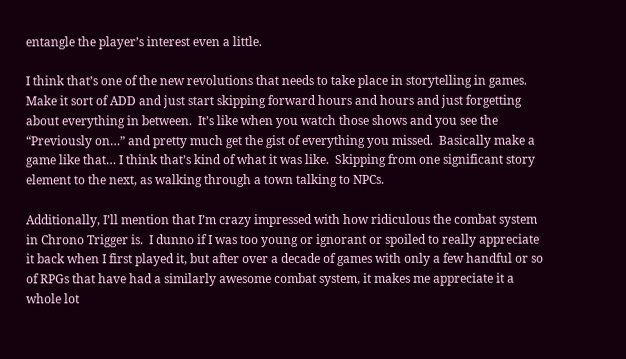entangle the player’s interest even a little.

I think that’s one of the new revolutions that needs to take place in storytelling in games.  Make it sort of ADD and just start skipping forward hours and hours and just forgetting about everything in between.  It’s like when you watch those shows and you see the “Previously on…” and pretty much get the gist of everything you missed.  Basically make a game like that… I think that’s kind of what it was like.  Skipping from one significant story element to the next, as walking through a town talking to NPCs.

Additionally, I’ll mention that I’m crazy impressed with how ridiculous the combat system in Chrono Trigger is.  I dunno if I was too young or ignorant or spoiled to really appreciate it back when I first played it, but after over a decade of games with only a few handful or so of RPGs that have had a similarly awesome combat system, it makes me appreciate it a whole lot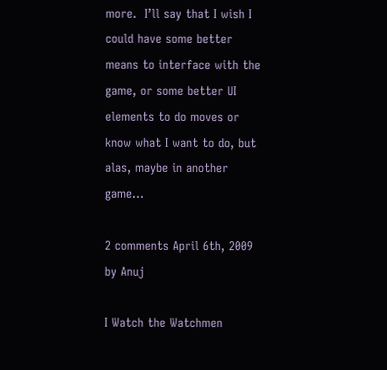more.  I’ll say that I wish I could have some better means to interface with the game, or some better UI elements to do moves or know what I want to do, but alas, maybe in another game…

2 comments April 6th, 2009 by Anuj

I Watch the Watchmen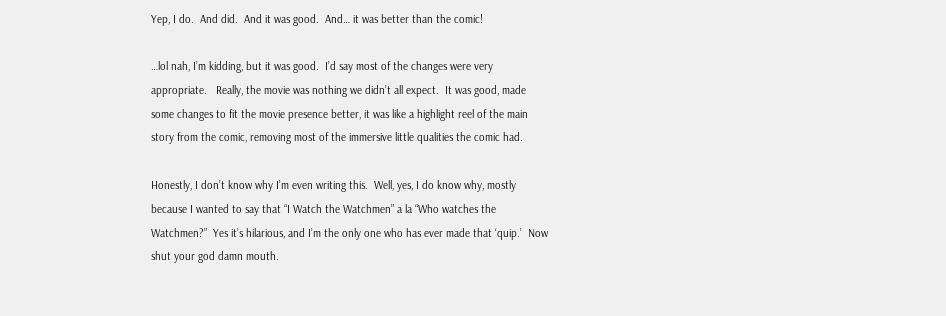Yep, I do.  And did.  And it was good.  And… it was better than the comic!

…lol nah, I’m kidding, but it was good.  I’d say most of the changes were very appropriate.   Really, the movie was nothing we didn’t all expect.  It was good, made some changes to fit the movie presence better, it was like a highlight reel of the main story from the comic, removing most of the immersive little qualities the comic had.

Honestly, I don’t know why I’m even writing this.  Well, yes, I do know why, mostly because I wanted to say that “I Watch the Watchmen” a la “Who watches the Watchmen?”  Yes it’s hilarious, and I’m the only one who has ever made that ‘quip.’  Now shut your god damn mouth.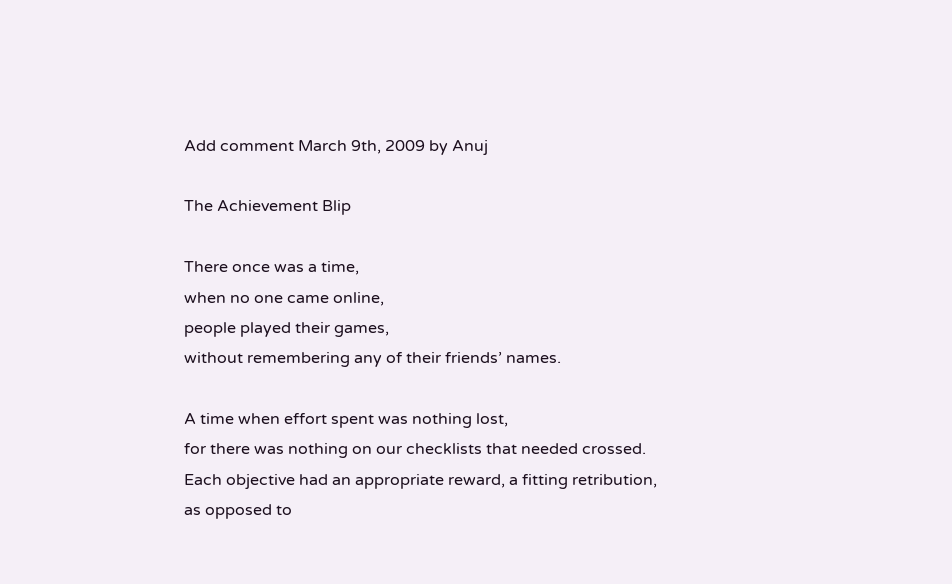Add comment March 9th, 2009 by Anuj

The Achievement Blip

There once was a time,
when no one came online,
people played their games,
without remembering any of their friends’ names.

A time when effort spent was nothing lost,
for there was nothing on our checklists that needed crossed.
Each objective had an appropriate reward, a fitting retribution,
as opposed to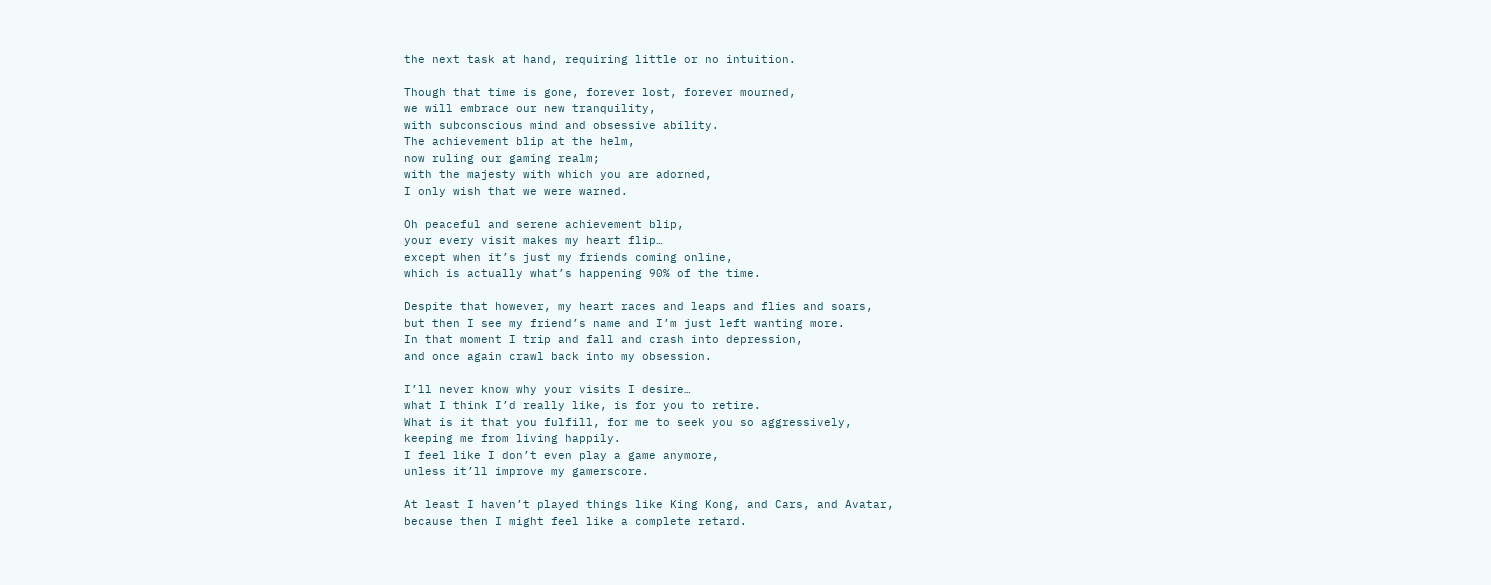the next task at hand, requiring little or no intuition.

Though that time is gone, forever lost, forever mourned,
we will embrace our new tranquility,
with subconscious mind and obsessive ability.
The achievement blip at the helm,
now ruling our gaming realm;
with the majesty with which you are adorned,
I only wish that we were warned.

Oh peaceful and serene achievement blip,
your every visit makes my heart flip…
except when it’s just my friends coming online,
which is actually what’s happening 90% of the time.

Despite that however, my heart races and leaps and flies and soars,
but then I see my friend’s name and I’m just left wanting more.
In that moment I trip and fall and crash into depression,
and once again crawl back into my obsession.

I’ll never know why your visits I desire…
what I think I’d really like, is for you to retire.
What is it that you fulfill, for me to seek you so aggressively,
keeping me from living happily.
I feel like I don’t even play a game anymore,
unless it’ll improve my gamerscore.

At least I haven’t played things like King Kong, and Cars, and Avatar,
because then I might feel like a complete retard.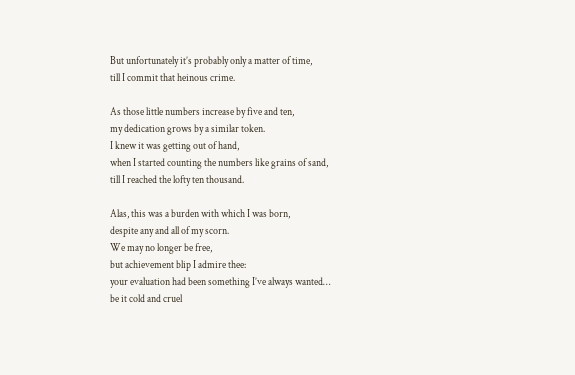But unfortunately it’s probably only a matter of time,
till I commit that heinous crime.

As those little numbers increase by five and ten,
my dedication grows by a similar token.
I knew it was getting out of hand,
when I started counting the numbers like grains of sand,
till I reached the lofty ten thousand.

Alas, this was a burden with which I was born,
despite any and all of my scorn.
We may no longer be free,
but achievement blip I admire thee:
your evaluation had been something I’ve always wanted…
be it cold and cruel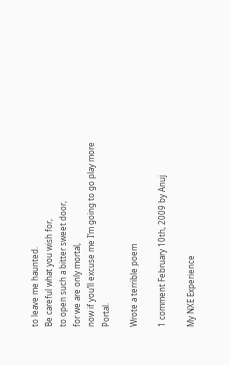to leave me haunted.
Be careful what you wish for,
to open such a bitter sweet door,
for we are only mortal,
now if you’ll excuse me I’m going to go play more Portal.

Wrote a terrible poem

1 comment February 10th, 2009 by Anuj

My NXE Experience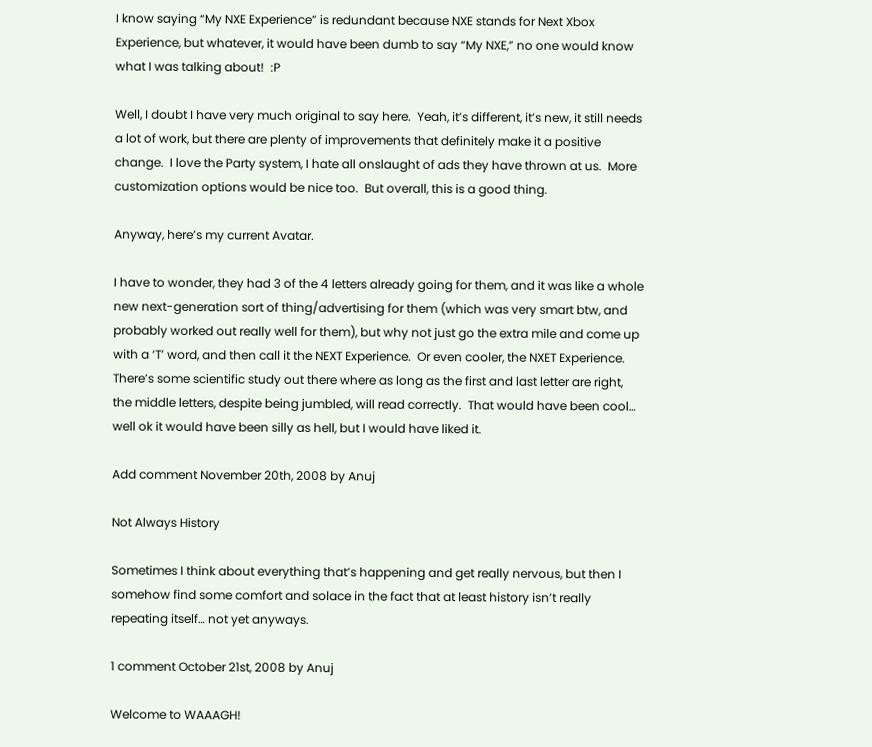I know saying “My NXE Experience” is redundant because NXE stands for Next Xbox Experience, but whatever, it would have been dumb to say “My NXE,” no one would know what I was talking about!  :P

Well, I doubt I have very much original to say here.  Yeah, it’s different, it’s new, it still needs a lot of work, but there are plenty of improvements that definitely make it a positive change.  I love the Party system, I hate all onslaught of ads they have thrown at us.  More customization options would be nice too.  But overall, this is a good thing.

Anyway, here’s my current Avatar.

I have to wonder, they had 3 of the 4 letters already going for them, and it was like a whole new next-generation sort of thing/advertising for them (which was very smart btw, and probably worked out really well for them), but why not just go the extra mile and come up with a ‘T’ word, and then call it the NEXT Experience.  Or even cooler, the NXET Experience.  There’s some scientific study out there where as long as the first and last letter are right, the middle letters, despite being jumbled, will read correctly.  That would have been cool… well ok it would have been silly as hell, but I would have liked it.

Add comment November 20th, 2008 by Anuj

Not Always History

Sometimes I think about everything that’s happening and get really nervous, but then I somehow find some comfort and solace in the fact that at least history isn’t really repeating itself… not yet anyways.

1 comment October 21st, 2008 by Anuj

Welcome to WAAAGH!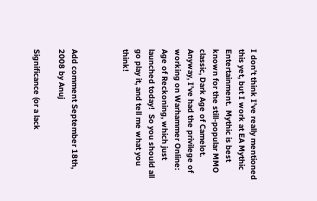I don’t think I’ve really mentioned this yet, but I work at EA Mythic Entertainment.  Mythic is best known for the still-popular MMO classic, Dark Age of Camelot.  Anyway, I’ve had the privilege of working on Warhammer Online: Age of Reckoning, which just launched today!  So you should all go play it, and tell me what you think!



Add comment September 18th, 2008 by Anuj

Significance (or a lack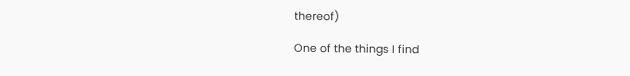thereof)

One of the things I find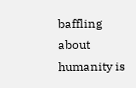baffling about humanity is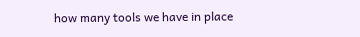how many tools we have in place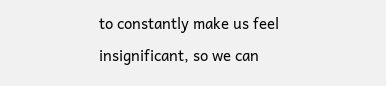to constantly make us feel insignificant, so we can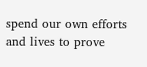spend our own efforts and lives to prove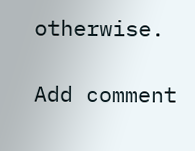otherwise.

Add comment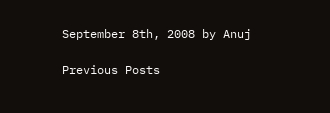September 8th, 2008 by Anuj

Previous Posts